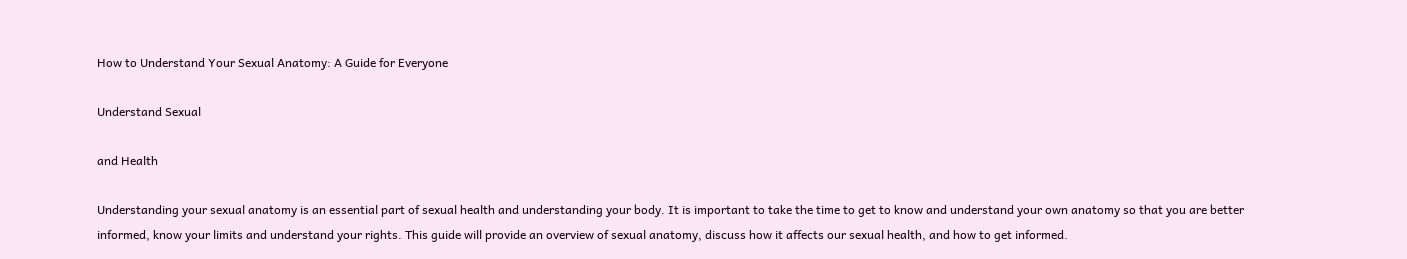How to Understand Your Sexual Anatomy: A Guide for Everyone

Understand Sexual

and Health

Understanding your sexual anatomy is an essential part of sexual health and understanding your body. It is important to take the time to get to know and understand your own anatomy so that you are better informed, know your limits and understand your rights. This guide will provide an overview of sexual anatomy, discuss how it affects our sexual health, and how to get informed.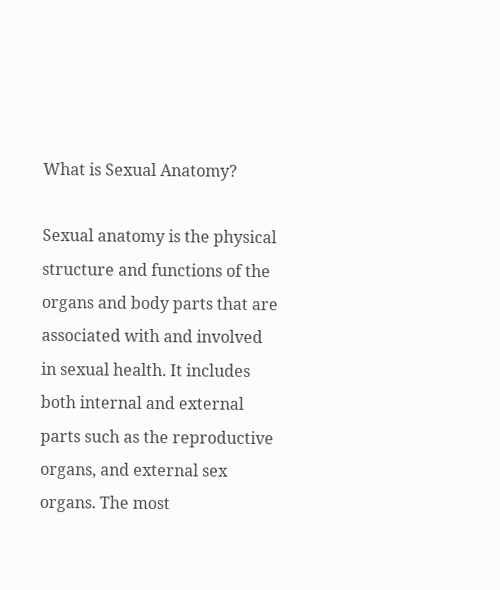What is Sexual Anatomy?

Sexual anatomy is the physical structure and functions of the organs and body parts that are associated with and involved in sexual health. It includes both internal and external parts such as the reproductive organs, and external sex organs. The most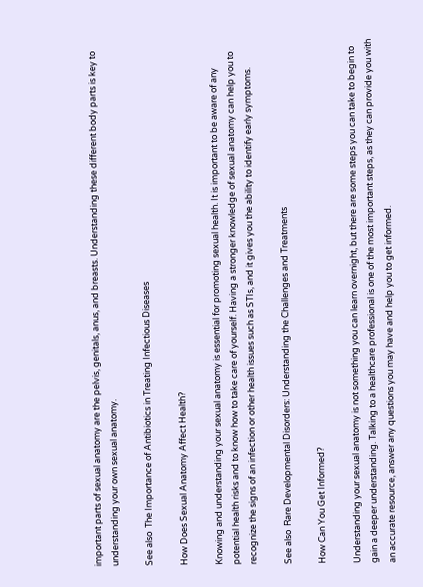important parts of sexual anatomy are the pelvis, genitals, anus, and breasts. Understanding these different body parts is key to understanding your own sexual anatomy.

See also  The Importance of Antibiotics in Treating Infectious Diseases

How Does Sexual Anatomy Affect Health?

Knowing and understanding your sexual anatomy is essential for promoting sexual health. It is important to be aware of any potential health risks and to know how to take care of yourself. Having a stronger knowledge of sexual anatomy can help you to recognize the signs of an infection or other health issues such as STIs, and it gives you the ability to identify early symptoms.

See also  Rare Developmental Disorders: Understanding the Challenges and Treatments

How Can You Get Informed?

Understanding your sexual anatomy is not something you can learn overnight, but there are some steps you can take to begin to gain a deeper understanding. Talking to a healthcare professional is one of the most important steps, as they can provide you with an accurate resource, answer any questions you may have and help you to get informed.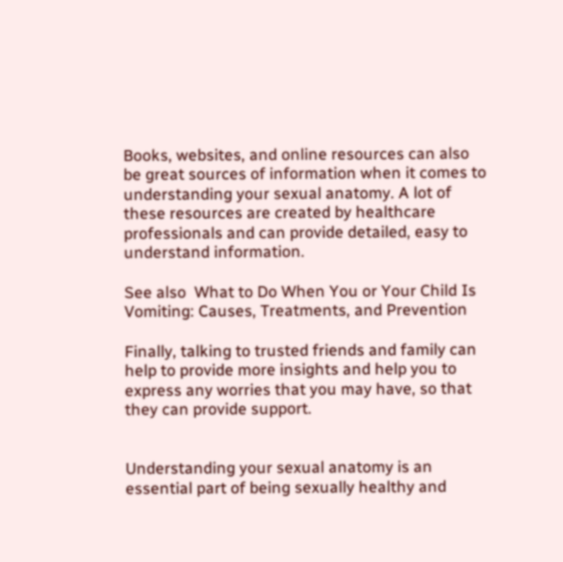Books, websites, and online resources can also be great sources of information when it comes to understanding your sexual anatomy. A lot of these resources are created by healthcare professionals and can provide detailed, easy to understand information.

See also  What to Do When You or Your Child Is Vomiting: Causes, Treatments, and Prevention

Finally, talking to trusted friends and family can help to provide more insights and help you to express any worries that you may have, so that they can provide support.


Understanding your sexual anatomy is an essential part of being sexually healthy and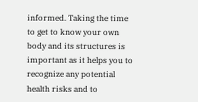informed. Taking the time to get to know your own body and its structures is important as it helps you to recognize any potential health risks and to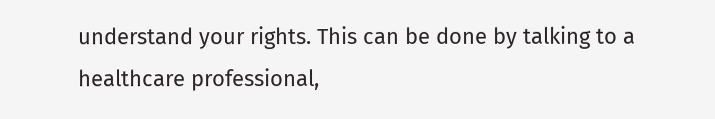understand your rights. This can be done by talking to a healthcare professional,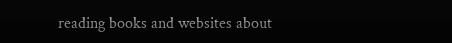reading books and websites about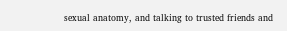sexual anatomy, and talking to trusted friends and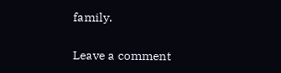family.

Leave a comment